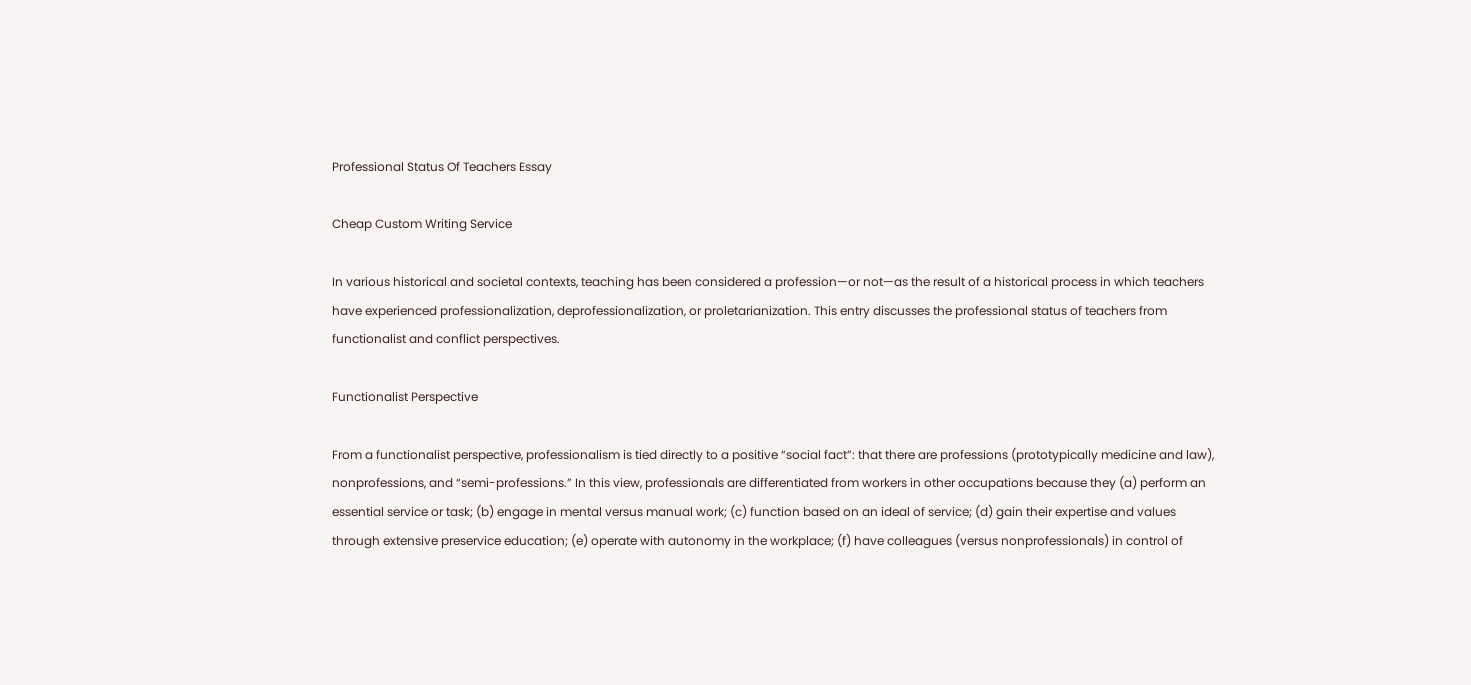Professional Status Of Teachers Essay

Cheap Custom Writing Service

In various historical and societal contexts, teaching has been considered a profession—or not—as the result of a historical process in which teachers have experienced professionalization, deprofessionalization, or proletarianization. This entry discusses the professional status of teachers from functionalist and conflict perspectives.

Functionalist Perspective

From a functionalist perspective, professionalism is tied directly to a positive “social fact”: that there are professions (prototypically medicine and law), nonprofessions, and “semi-professions.” In this view, professionals are differentiated from workers in other occupations because they (a) perform an essential service or task; (b) engage in mental versus manual work; (c) function based on an ideal of service; (d) gain their expertise and values through extensive preservice education; (e) operate with autonomy in the workplace; (f) have colleagues (versus nonprofessionals) in control of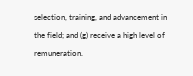selection, training, and advancement in the field; and (g) receive a high level of remuneration.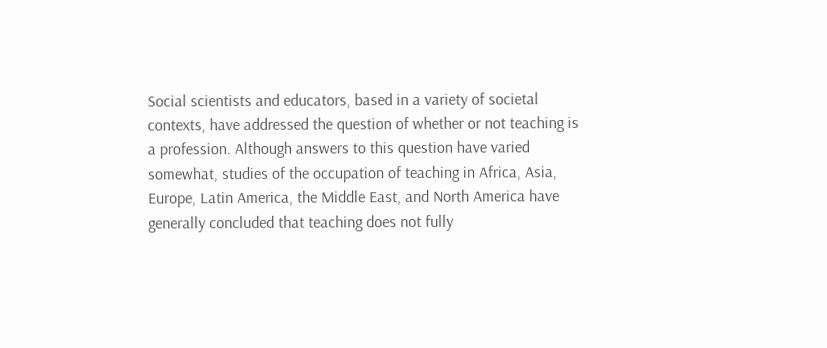Social scientists and educators, based in a variety of societal contexts, have addressed the question of whether or not teaching is a profession. Although answers to this question have varied somewhat, studies of the occupation of teaching in Africa, Asia, Europe, Latin America, the Middle East, and North America have generally concluded that teaching does not fully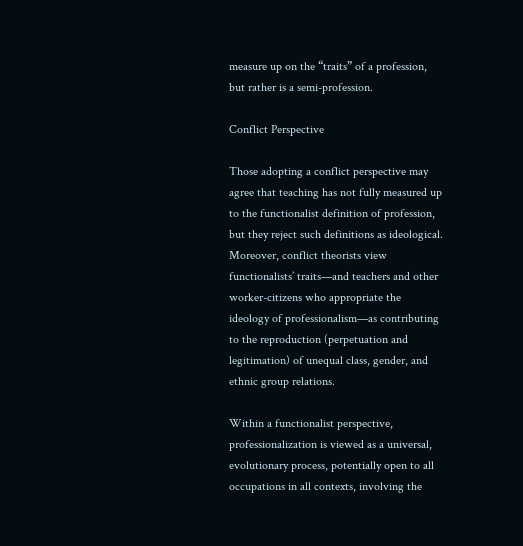measure up on the “traits” of a profession, but rather is a semi-profession.

Conflict Perspective

Those adopting a conflict perspective may agree that teaching has not fully measured up to the functionalist definition of profession, but they reject such definitions as ideological. Moreover, conflict theorists view functionalists’ traits—and teachers and other worker-citizens who appropriate the ideology of professionalism—as contributing to the reproduction (perpetuation and legitimation) of unequal class, gender, and ethnic group relations.

Within a functionalist perspective, professionalization is viewed as a universal, evolutionary process, potentially open to all occupations in all contexts, involving the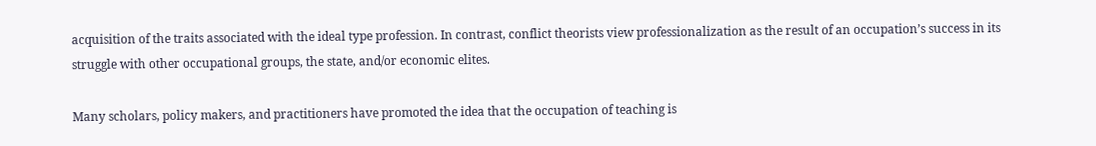acquisition of the traits associated with the ideal type profession. In contrast, conflict theorists view professionalization as the result of an occupation’s success in its struggle with other occupational groups, the state, and/or economic elites.

Many scholars, policy makers, and practitioners have promoted the idea that the occupation of teaching is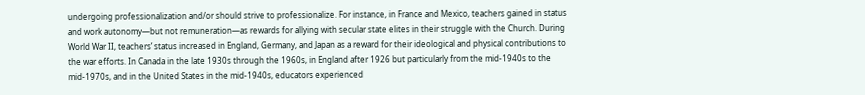undergoing professionalization and/or should strive to professionalize. For instance, in France and Mexico, teachers gained in status and work autonomy—but not remuneration—as rewards for allying with secular state elites in their struggle with the Church. During World War II, teachers’ status increased in England, Germany, and Japan as a reward for their ideological and physical contributions to the war efforts. In Canada in the late 1930s through the 1960s, in England after 1926 but particularly from the mid-1940s to the mid-1970s, and in the United States in the mid-1940s, educators experienced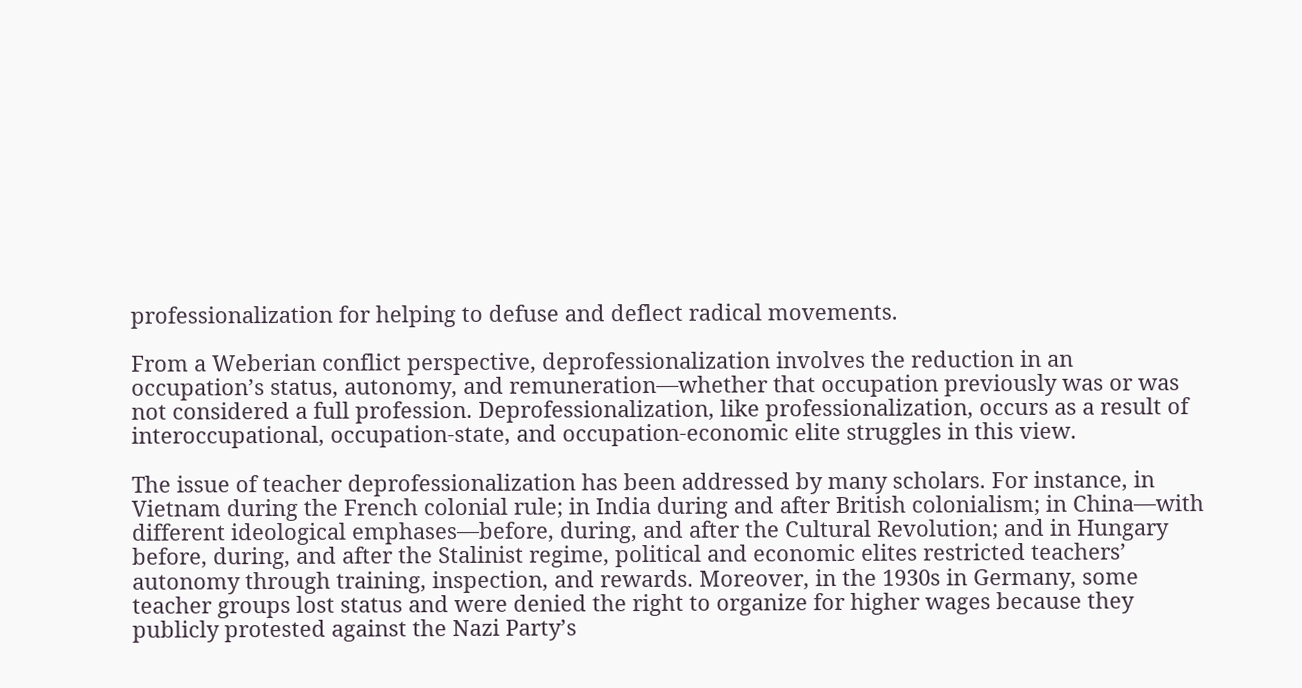professionalization for helping to defuse and deflect radical movements.

From a Weberian conflict perspective, deprofessionalization involves the reduction in an occupation’s status, autonomy, and remuneration—whether that occupation previously was or was not considered a full profession. Deprofessionalization, like professionalization, occurs as a result of interoccupational, occupation-state, and occupation-economic elite struggles in this view.

The issue of teacher deprofessionalization has been addressed by many scholars. For instance, in Vietnam during the French colonial rule; in India during and after British colonialism; in China—with different ideological emphases—before, during, and after the Cultural Revolution; and in Hungary before, during, and after the Stalinist regime, political and economic elites restricted teachers’ autonomy through training, inspection, and rewards. Moreover, in the 1930s in Germany, some teacher groups lost status and were denied the right to organize for higher wages because they publicly protested against the Nazi Party’s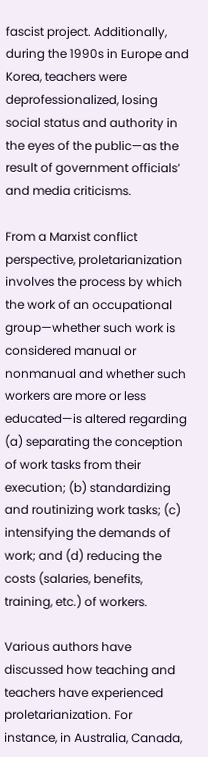fascist project. Additionally, during the 1990s in Europe and Korea, teachers were deprofessionalized, losing social status and authority in the eyes of the public—as the result of government officials’ and media criticisms.

From a Marxist conflict perspective, proletarianization involves the process by which the work of an occupational group—whether such work is considered manual or nonmanual and whether such workers are more or less educated—is altered regarding (a) separating the conception of work tasks from their execution; (b) standardizing and routinizing work tasks; (c) intensifying the demands of work; and (d) reducing the costs (salaries, benefits, training, etc.) of workers.

Various authors have discussed how teaching and teachers have experienced proletarianization. For instance, in Australia, Canada,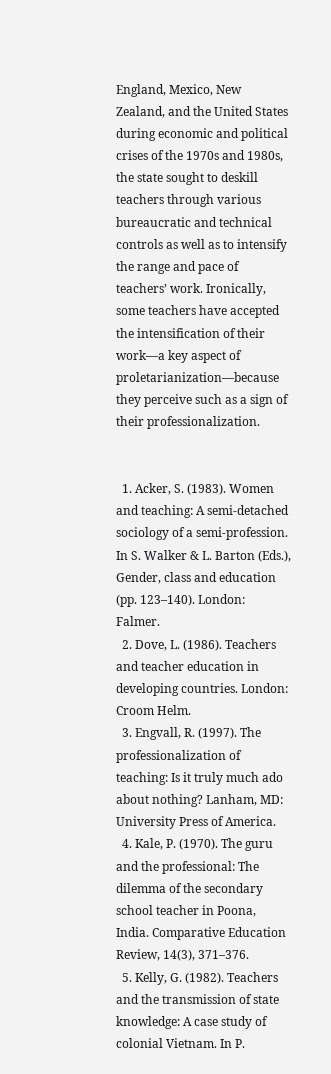England, Mexico, New Zealand, and the United States during economic and political crises of the 1970s and 1980s, the state sought to deskill teachers through various bureaucratic and technical controls as well as to intensify the range and pace of teachers’ work. Ironically, some teachers have accepted the intensification of their work—a key aspect of proletarianization—because they perceive such as a sign of their professionalization.


  1. Acker, S. (1983). Women and teaching: A semi-detached sociology of a semi-profession. In S. Walker & L. Barton (Eds.), Gender, class and education (pp. 123–140). London: Falmer.
  2. Dove, L. (1986). Teachers and teacher education in developing countries. London: Croom Helm.
  3. Engvall, R. (1997). The professionalization of teaching: Is it truly much ado about nothing? Lanham, MD: University Press of America.
  4. Kale, P. (1970). The guru and the professional: The dilemma of the secondary school teacher in Poona, India. Comparative Education Review, 14(3), 371–376.
  5. Kelly, G. (1982). Teachers and the transmission of state knowledge: A case study of colonial Vietnam. In P.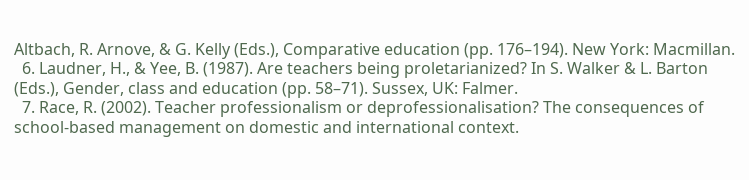Altbach, R. Arnove, & G. Kelly (Eds.), Comparative education (pp. 176–194). New York: Macmillan.
  6. Laudner, H., & Yee, B. (1987). Are teachers being proletarianized? In S. Walker & L. Barton (Eds.), Gender, class and education (pp. 58–71). Sussex, UK: Falmer.
  7. Race, R. (2002). Teacher professionalism or deprofessionalisation? The consequences of school-based management on domestic and international context.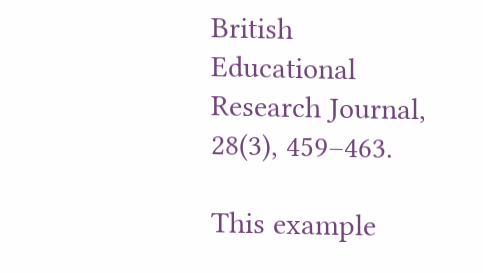British Educational Research Journal, 28(3), 459–463.

This example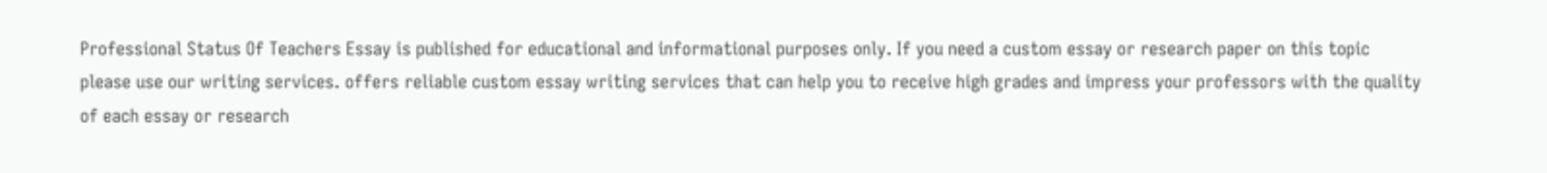Professional Status Of Teachers Essay is published for educational and informational purposes only. If you need a custom essay or research paper on this topic please use our writing services. offers reliable custom essay writing services that can help you to receive high grades and impress your professors with the quality of each essay or research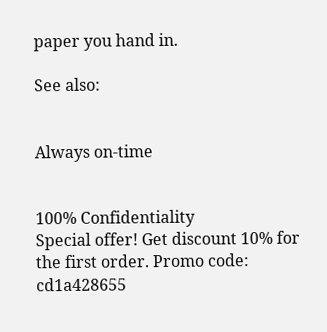paper you hand in.

See also:


Always on-time


100% Confidentiality
Special offer! Get discount 10% for the first order. Promo code: cd1a428655